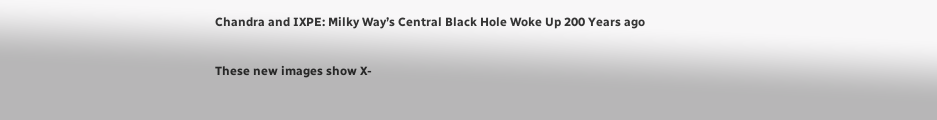Chandra and IXPE: Milky Way’s Central Black Hole Woke Up 200 Years ago

These new images show X-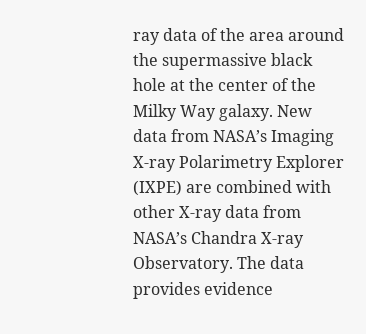ray data of the area around the supermassive black hole at the center of the Milky Way galaxy. New data from NASA’s Imaging X-ray Polarimetry Explorer (IXPE) are combined with other X-ray data from NASA’s Chandra X-ray Observatory. The data provides evidence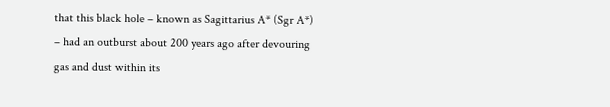that this black hole – known as Sagittarius A* (Sgr A*) – had an outburst about 200 years ago after devouring gas and dust within its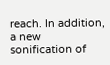reach. In addition, a new sonification of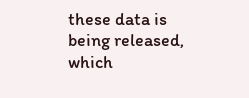these data is being released, which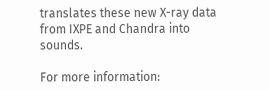translates these new X-ray data from IXPE and Chandra into sounds.

For more information: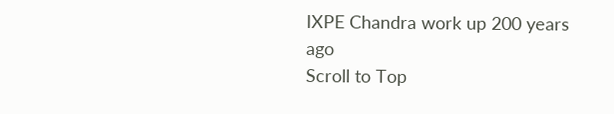IXPE Chandra work up 200 years ago
Scroll to Top